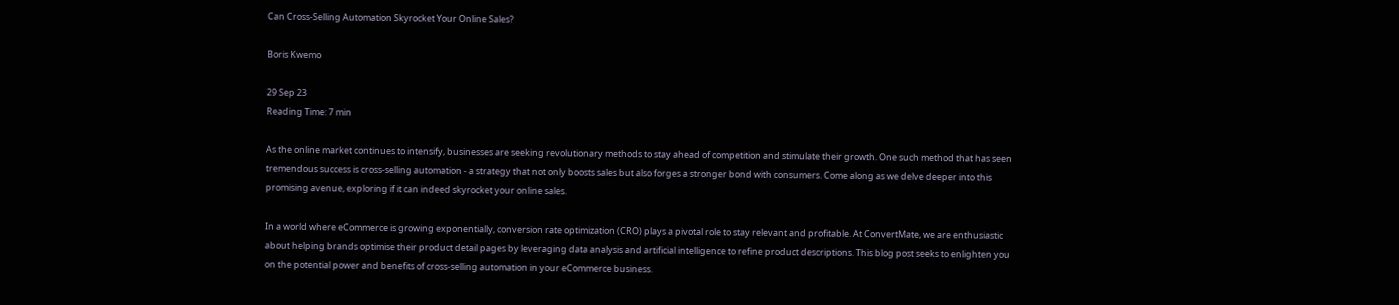Can Cross-Selling Automation Skyrocket Your Online Sales?

Boris Kwemo

29 Sep 23
Reading Time: 7 min

As the online market continues to intensify, businesses are seeking revolutionary methods to stay ahead of competition and stimulate their growth. One such method that has seen tremendous success is cross-selling automation - a strategy that not only boosts sales but also forges a stronger bond with consumers. Come along as we delve deeper into this promising avenue, exploring if it can indeed skyrocket your online sales.

In a world where eCommerce is growing exponentially, conversion rate optimization (CRO) plays a pivotal role to stay relevant and profitable. At ConvertMate, we are enthusiastic about helping brands optimise their product detail pages by leveraging data analysis and artificial intelligence to refine product descriptions. This blog post seeks to enlighten you on the potential power and benefits of cross-selling automation in your eCommerce business.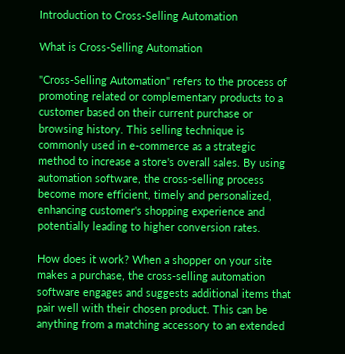Introduction to Cross-Selling Automation

What is Cross-Selling Automation

"Cross-Selling Automation" refers to the process of promoting related or complementary products to a customer based on their current purchase or browsing history. This selling technique is commonly used in e-commerce as a strategic method to increase a store's overall sales. By using automation software, the cross-selling process become more efficient, timely and personalized, enhancing customer's shopping experience and potentially leading to higher conversion rates.

How does it work? When a shopper on your site makes a purchase, the cross-selling automation software engages and suggests additional items that pair well with their chosen product. This can be anything from a matching accessory to an extended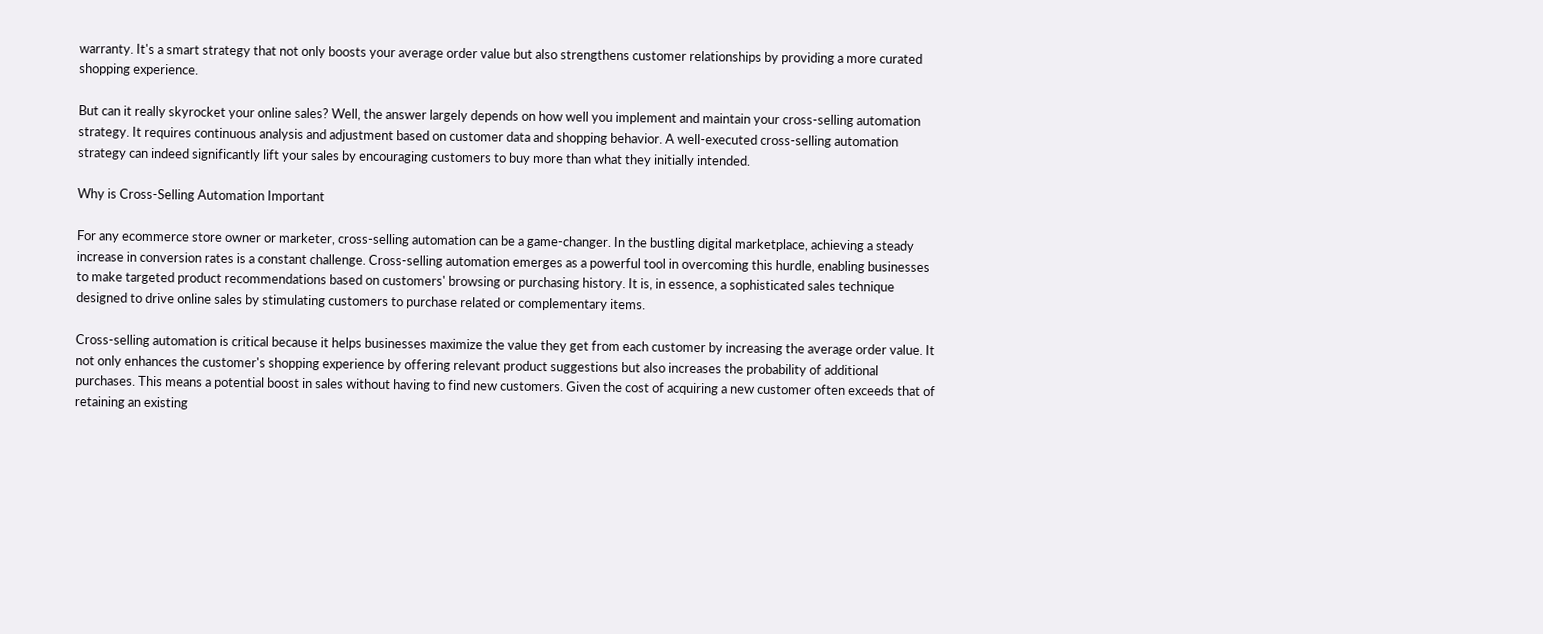warranty. It's a smart strategy that not only boosts your average order value but also strengthens customer relationships by providing a more curated shopping experience.

But can it really skyrocket your online sales? Well, the answer largely depends on how well you implement and maintain your cross-selling automation strategy. It requires continuous analysis and adjustment based on customer data and shopping behavior. A well-executed cross-selling automation strategy can indeed significantly lift your sales by encouraging customers to buy more than what they initially intended.

Why is Cross-Selling Automation Important

For any ecommerce store owner or marketer, cross-selling automation can be a game-changer. In the bustling digital marketplace, achieving a steady increase in conversion rates is a constant challenge. Cross-selling automation emerges as a powerful tool in overcoming this hurdle, enabling businesses to make targeted product recommendations based on customers' browsing or purchasing history. It is, in essence, a sophisticated sales technique designed to drive online sales by stimulating customers to purchase related or complementary items.

Cross-selling automation is critical because it helps businesses maximize the value they get from each customer by increasing the average order value. It not only enhances the customer's shopping experience by offering relevant product suggestions but also increases the probability of additional purchases. This means a potential boost in sales without having to find new customers. Given the cost of acquiring a new customer often exceeds that of retaining an existing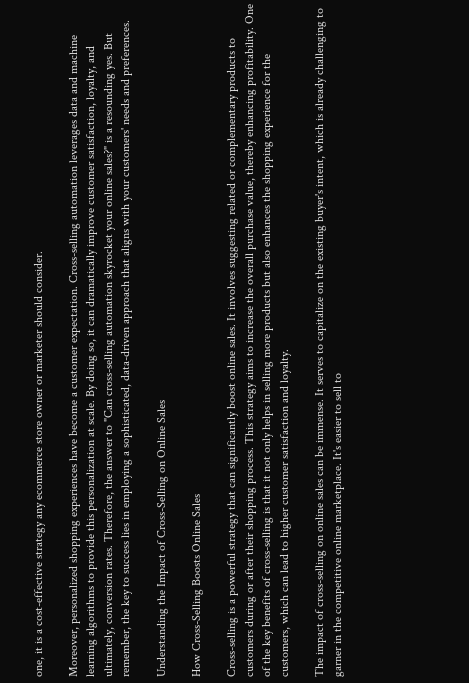one, it is a cost-effective strategy any ecommerce store owner or marketer should consider.

Moreover, personalized shopping experiences have become a customer expectation. Cross-selling automation leverages data and machine learning algorithms to provide this personalization at scale. By doing so, it can dramatically improve customer satisfaction, loyalty, and ultimately, conversion rates. Therefore, the answer to "Can cross-selling automation skyrocket your online sales?" is a resounding yes. But remember, the key to success lies in employing a sophisticated, data-driven approach that aligns with your customers' needs and preferences.

Understanding the Impact of Cross-Selling on Online Sales

How Cross-Selling Boosts Online Sales

Cross-selling is a powerful strategy that can significantly boost online sales. It involves suggesting related or complementary products to customers during or after their shopping process. This strategy aims to increase the overall purchase value, thereby enhancing profitability. One of the key benefits of cross-selling is that it not only helps in selling more products but also enhances the shopping experience for the customers, which can lead to higher customer satisfaction and loyalty.

The impact of cross-selling on online sales can be immense. It serves to capitalize on the existing buyer's intent, which is already challenging to garner in the competitive online marketplace. It's easier to sell to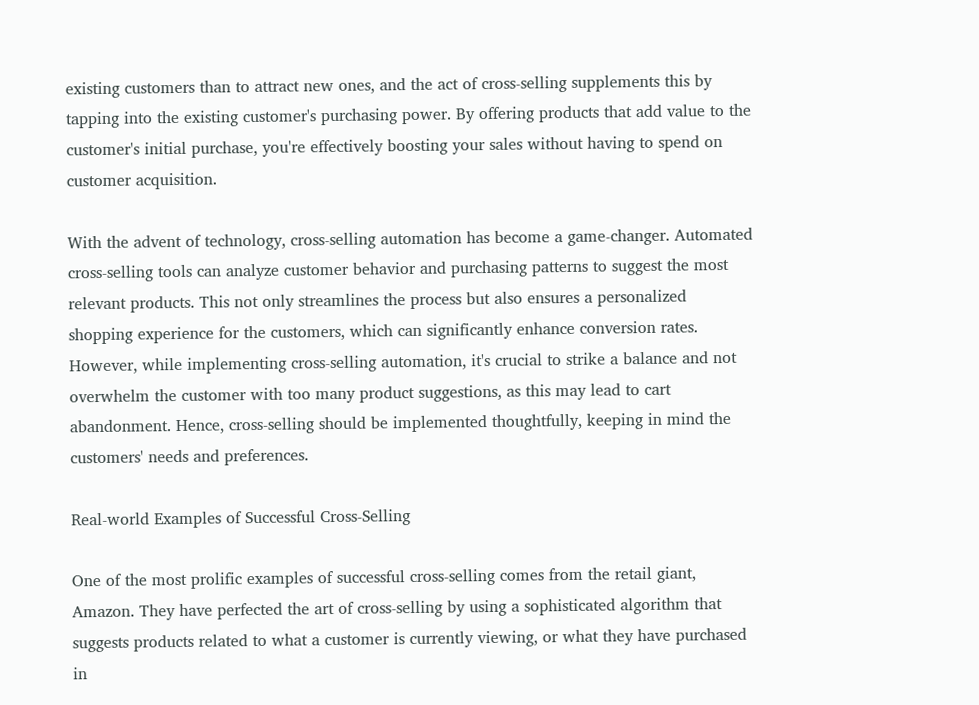existing customers than to attract new ones, and the act of cross-selling supplements this by tapping into the existing customer's purchasing power. By offering products that add value to the customer's initial purchase, you're effectively boosting your sales without having to spend on customer acquisition.

With the advent of technology, cross-selling automation has become a game-changer. Automated cross-selling tools can analyze customer behavior and purchasing patterns to suggest the most relevant products. This not only streamlines the process but also ensures a personalized shopping experience for the customers, which can significantly enhance conversion rates. However, while implementing cross-selling automation, it's crucial to strike a balance and not overwhelm the customer with too many product suggestions, as this may lead to cart abandonment. Hence, cross-selling should be implemented thoughtfully, keeping in mind the customers' needs and preferences.

Real-world Examples of Successful Cross-Selling

One of the most prolific examples of successful cross-selling comes from the retail giant, Amazon. They have perfected the art of cross-selling by using a sophisticated algorithm that suggests products related to what a customer is currently viewing, or what they have purchased in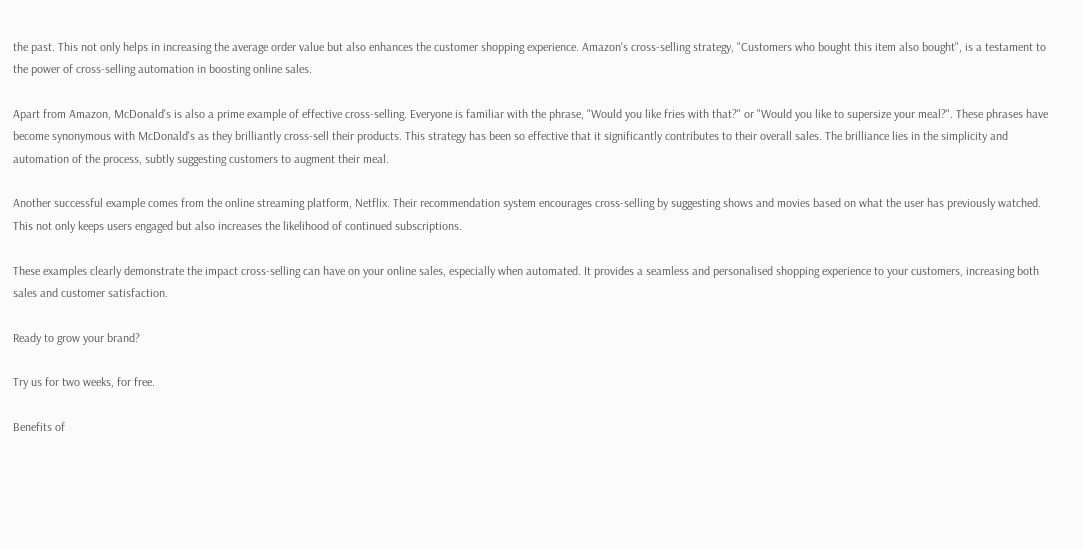the past. This not only helps in increasing the average order value but also enhances the customer shopping experience. Amazon's cross-selling strategy, "Customers who bought this item also bought", is a testament to the power of cross-selling automation in boosting online sales.

Apart from Amazon, McDonald's is also a prime example of effective cross-selling. Everyone is familiar with the phrase, "Would you like fries with that?" or "Would you like to supersize your meal?". These phrases have become synonymous with McDonald's as they brilliantly cross-sell their products. This strategy has been so effective that it significantly contributes to their overall sales. The brilliance lies in the simplicity and automation of the process, subtly suggesting customers to augment their meal.

Another successful example comes from the online streaming platform, Netflix. Their recommendation system encourages cross-selling by suggesting shows and movies based on what the user has previously watched. This not only keeps users engaged but also increases the likelihood of continued subscriptions.

These examples clearly demonstrate the impact cross-selling can have on your online sales, especially when automated. It provides a seamless and personalised shopping experience to your customers, increasing both sales and customer satisfaction.

Ready to grow your brand?

Try us for two weeks, for free.

Benefits of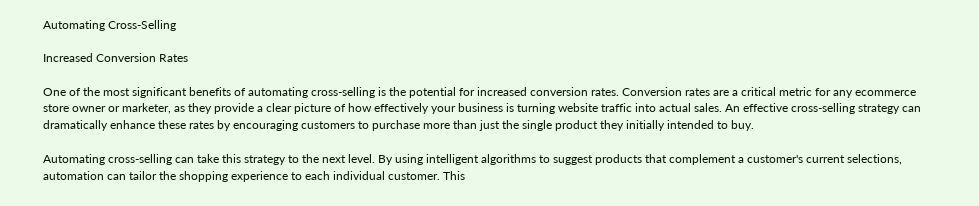Automating Cross-Selling

Increased Conversion Rates

One of the most significant benefits of automating cross-selling is the potential for increased conversion rates. Conversion rates are a critical metric for any ecommerce store owner or marketer, as they provide a clear picture of how effectively your business is turning website traffic into actual sales. An effective cross-selling strategy can dramatically enhance these rates by encouraging customers to purchase more than just the single product they initially intended to buy.

Automating cross-selling can take this strategy to the next level. By using intelligent algorithms to suggest products that complement a customer's current selections, automation can tailor the shopping experience to each individual customer. This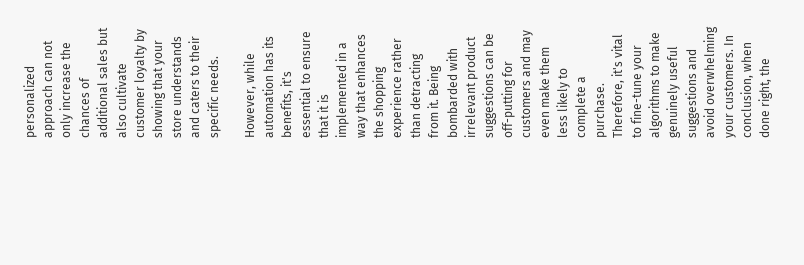personalized approach can not only increase the chances of additional sales but also cultivate customer loyalty by showing that your store understands and caters to their specific needs.

However, while automation has its benefits, it's essential to ensure that it is implemented in a way that enhances the shopping experience rather than detracting from it. Being bombarded with irrelevant product suggestions can be off-putting for customers and may even make them less likely to complete a purchase. Therefore, it's vital to fine-tune your algorithms to make genuinely useful suggestions and avoid overwhelming your customers. In conclusion, when done right, the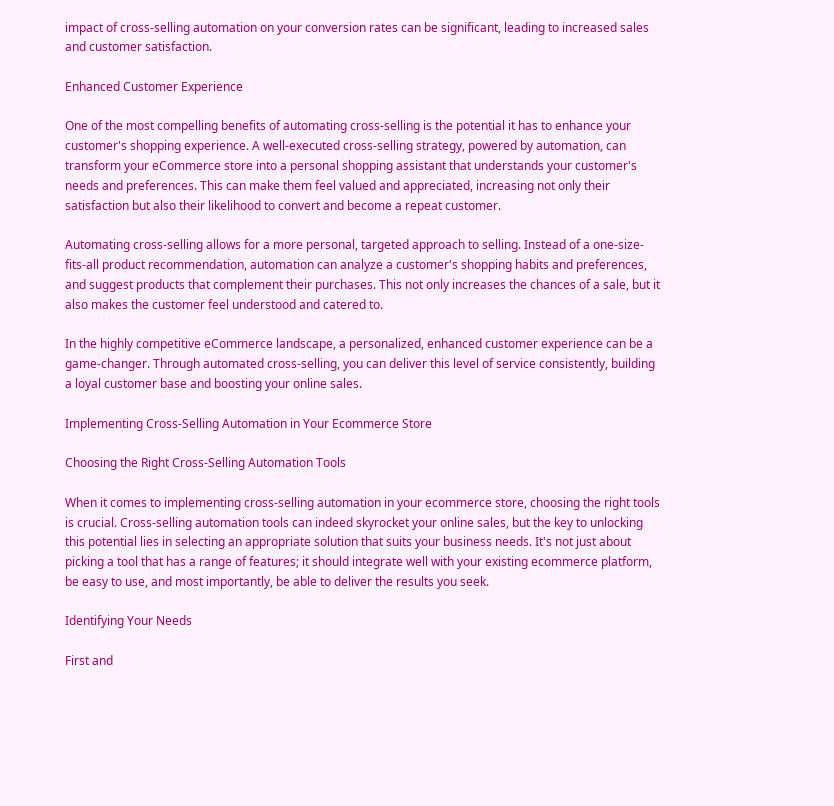impact of cross-selling automation on your conversion rates can be significant, leading to increased sales and customer satisfaction.

Enhanced Customer Experience

One of the most compelling benefits of automating cross-selling is the potential it has to enhance your customer's shopping experience. A well-executed cross-selling strategy, powered by automation, can transform your eCommerce store into a personal shopping assistant that understands your customer's needs and preferences. This can make them feel valued and appreciated, increasing not only their satisfaction but also their likelihood to convert and become a repeat customer.

Automating cross-selling allows for a more personal, targeted approach to selling. Instead of a one-size-fits-all product recommendation, automation can analyze a customer's shopping habits and preferences, and suggest products that complement their purchases. This not only increases the chances of a sale, but it also makes the customer feel understood and catered to.

In the highly competitive eCommerce landscape, a personalized, enhanced customer experience can be a game-changer. Through automated cross-selling, you can deliver this level of service consistently, building a loyal customer base and boosting your online sales.

Implementing Cross-Selling Automation in Your Ecommerce Store

Choosing the Right Cross-Selling Automation Tools

When it comes to implementing cross-selling automation in your ecommerce store, choosing the right tools is crucial. Cross-selling automation tools can indeed skyrocket your online sales, but the key to unlocking this potential lies in selecting an appropriate solution that suits your business needs. It's not just about picking a tool that has a range of features; it should integrate well with your existing ecommerce platform, be easy to use, and most importantly, be able to deliver the results you seek.

Identifying Your Needs

First and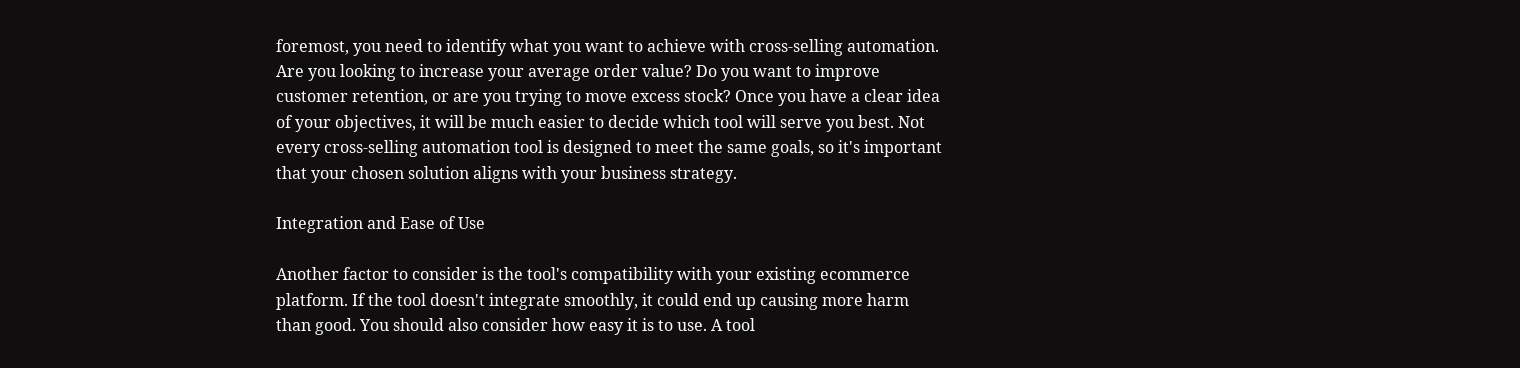foremost, you need to identify what you want to achieve with cross-selling automation. Are you looking to increase your average order value? Do you want to improve customer retention, or are you trying to move excess stock? Once you have a clear idea of your objectives, it will be much easier to decide which tool will serve you best. Not every cross-selling automation tool is designed to meet the same goals, so it's important that your chosen solution aligns with your business strategy.

Integration and Ease of Use

Another factor to consider is the tool's compatibility with your existing ecommerce platform. If the tool doesn't integrate smoothly, it could end up causing more harm than good. You should also consider how easy it is to use. A tool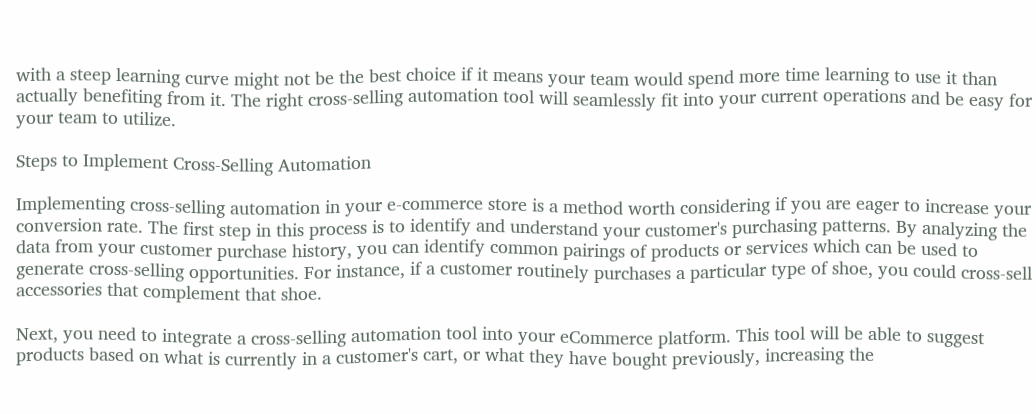with a steep learning curve might not be the best choice if it means your team would spend more time learning to use it than actually benefiting from it. The right cross-selling automation tool will seamlessly fit into your current operations and be easy for your team to utilize.

Steps to Implement Cross-Selling Automation

Implementing cross-selling automation in your e-commerce store is a method worth considering if you are eager to increase your conversion rate. The first step in this process is to identify and understand your customer's purchasing patterns. By analyzing the data from your customer purchase history, you can identify common pairings of products or services which can be used to generate cross-selling opportunities. For instance, if a customer routinely purchases a particular type of shoe, you could cross-sell accessories that complement that shoe.

Next, you need to integrate a cross-selling automation tool into your eCommerce platform. This tool will be able to suggest products based on what is currently in a customer's cart, or what they have bought previously, increasing the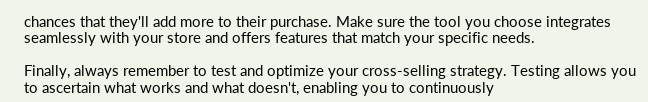chances that they'll add more to their purchase. Make sure the tool you choose integrates seamlessly with your store and offers features that match your specific needs.

Finally, always remember to test and optimize your cross-selling strategy. Testing allows you to ascertain what works and what doesn't, enabling you to continuously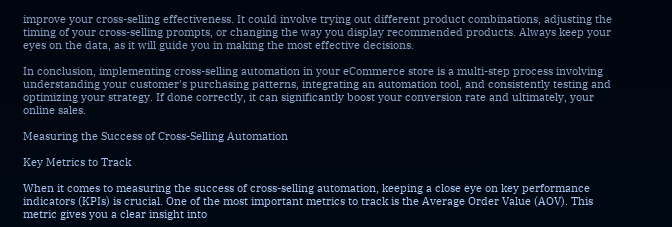improve your cross-selling effectiveness. It could involve trying out different product combinations, adjusting the timing of your cross-selling prompts, or changing the way you display recommended products. Always keep your eyes on the data, as it will guide you in making the most effective decisions.

In conclusion, implementing cross-selling automation in your eCommerce store is a multi-step process involving understanding your customer's purchasing patterns, integrating an automation tool, and consistently testing and optimizing your strategy. If done correctly, it can significantly boost your conversion rate and ultimately, your online sales.

Measuring the Success of Cross-Selling Automation

Key Metrics to Track

When it comes to measuring the success of cross-selling automation, keeping a close eye on key performance indicators (KPIs) is crucial. One of the most important metrics to track is the Average Order Value (AOV). This metric gives you a clear insight into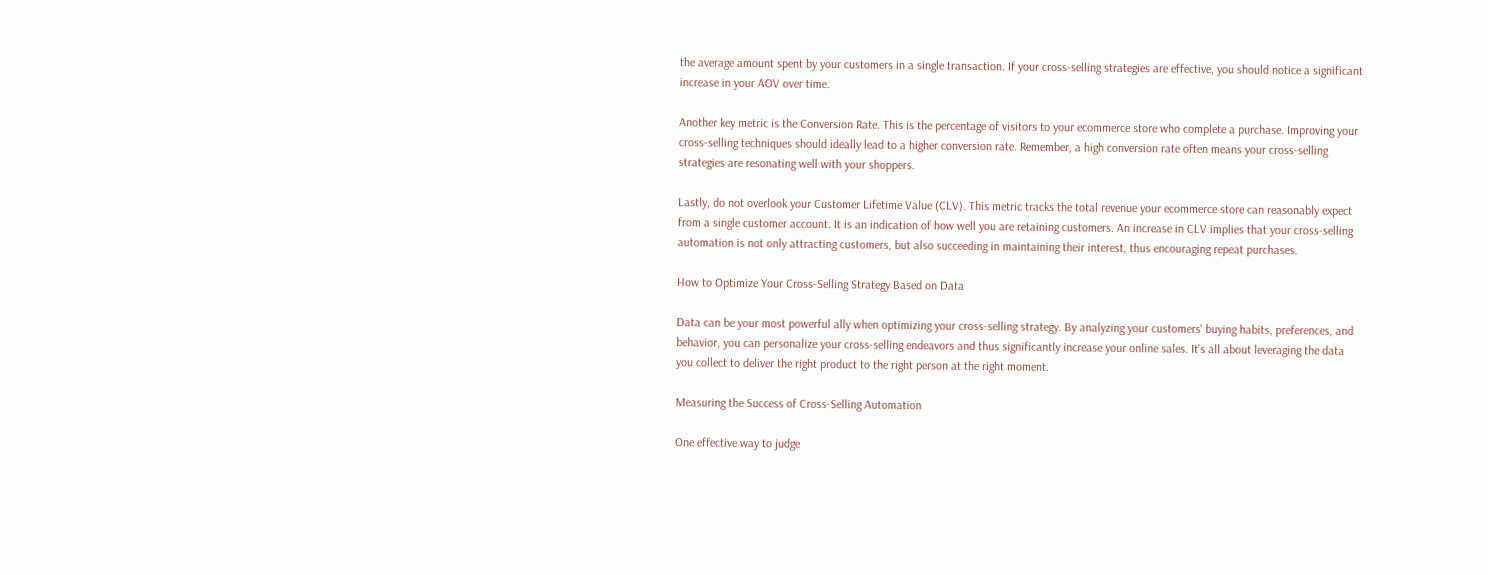the average amount spent by your customers in a single transaction. If your cross-selling strategies are effective, you should notice a significant increase in your AOV over time.

Another key metric is the Conversion Rate. This is the percentage of visitors to your ecommerce store who complete a purchase. Improving your cross-selling techniques should ideally lead to a higher conversion rate. Remember, a high conversion rate often means your cross-selling strategies are resonating well with your shoppers.

Lastly, do not overlook your Customer Lifetime Value (CLV). This metric tracks the total revenue your ecommerce store can reasonably expect from a single customer account. It is an indication of how well you are retaining customers. An increase in CLV implies that your cross-selling automation is not only attracting customers, but also succeeding in maintaining their interest, thus encouraging repeat purchases.

How to Optimize Your Cross-Selling Strategy Based on Data

Data can be your most powerful ally when optimizing your cross-selling strategy. By analyzing your customers' buying habits, preferences, and behavior, you can personalize your cross-selling endeavors and thus significantly increase your online sales. It's all about leveraging the data you collect to deliver the right product to the right person at the right moment.

Measuring the Success of Cross-Selling Automation

One effective way to judge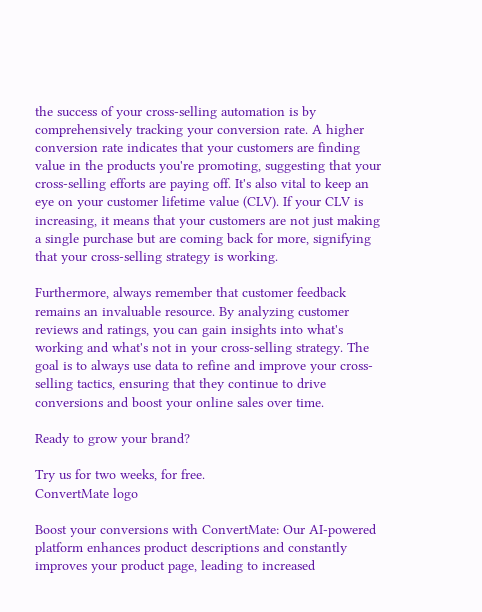the success of your cross-selling automation is by comprehensively tracking your conversion rate. A higher conversion rate indicates that your customers are finding value in the products you're promoting, suggesting that your cross-selling efforts are paying off. It's also vital to keep an eye on your customer lifetime value (CLV). If your CLV is increasing, it means that your customers are not just making a single purchase but are coming back for more, signifying that your cross-selling strategy is working.

Furthermore, always remember that customer feedback remains an invaluable resource. By analyzing customer reviews and ratings, you can gain insights into what's working and what's not in your cross-selling strategy. The goal is to always use data to refine and improve your cross-selling tactics, ensuring that they continue to drive conversions and boost your online sales over time.

Ready to grow your brand?

Try us for two weeks, for free.
ConvertMate logo

Boost your conversions with ConvertMate: Our AI-powered platform enhances product descriptions and constantly improves your product page, leading to increased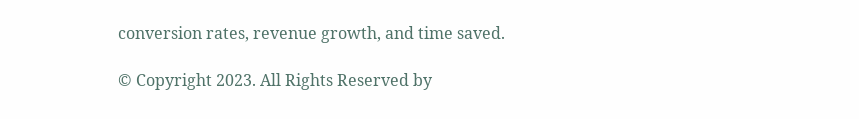conversion rates, revenue growth, and time saved.

© Copyright 2023. All Rights Reserved by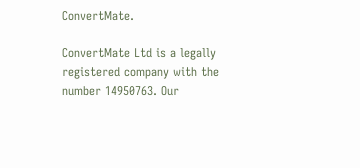ConvertMate.

ConvertMate Ltd is a legally registered company with the number 14950763. Our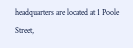headquarters are located at 1 Poole Street,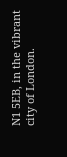N1 5EB, in the vibrant city of London.